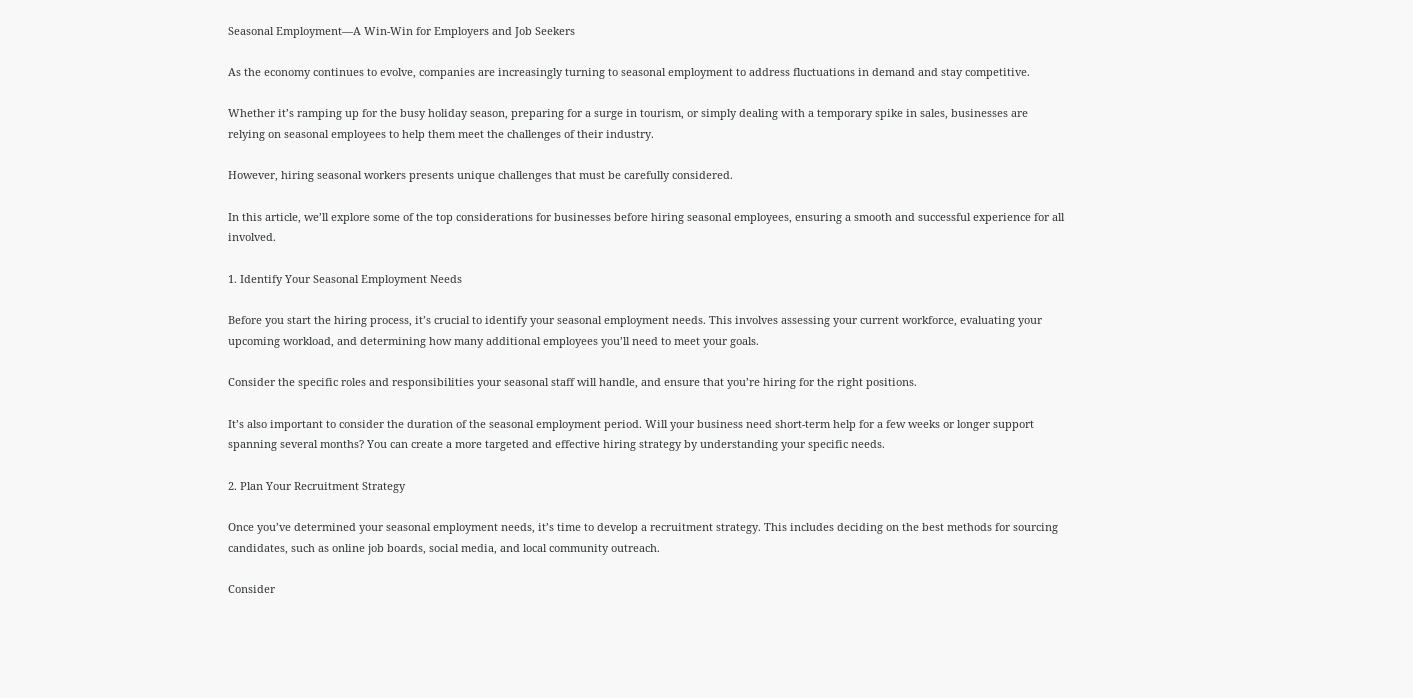Seasonal Employment—A Win-Win for Employers and Job Seekers

As the economy continues to evolve, companies are increasingly turning to seasonal employment to address fluctuations in demand and stay competitive.

Whether it’s ramping up for the busy holiday season, preparing for a surge in tourism, or simply dealing with a temporary spike in sales, businesses are relying on seasonal employees to help them meet the challenges of their industry.

However, hiring seasonal workers presents unique challenges that must be carefully considered.

In this article, we’ll explore some of the top considerations for businesses before hiring seasonal employees, ensuring a smooth and successful experience for all involved.

1. Identify Your Seasonal Employment Needs

Before you start the hiring process, it’s crucial to identify your seasonal employment needs. This involves assessing your current workforce, evaluating your upcoming workload, and determining how many additional employees you’ll need to meet your goals.

Consider the specific roles and responsibilities your seasonal staff will handle, and ensure that you’re hiring for the right positions.

It’s also important to consider the duration of the seasonal employment period. Will your business need short-term help for a few weeks or longer support spanning several months? You can create a more targeted and effective hiring strategy by understanding your specific needs.

2. Plan Your Recruitment Strategy

Once you’ve determined your seasonal employment needs, it’s time to develop a recruitment strategy. This includes deciding on the best methods for sourcing candidates, such as online job boards, social media, and local community outreach.

Consider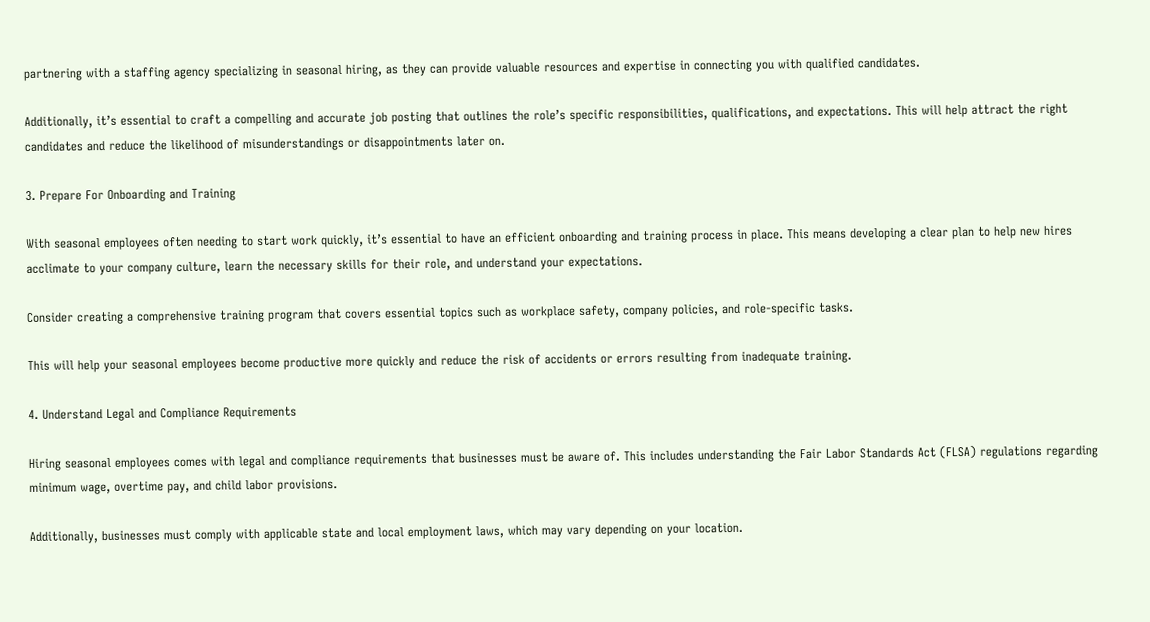partnering with a staffing agency specializing in seasonal hiring, as they can provide valuable resources and expertise in connecting you with qualified candidates.

Additionally, it’s essential to craft a compelling and accurate job posting that outlines the role’s specific responsibilities, qualifications, and expectations. This will help attract the right candidates and reduce the likelihood of misunderstandings or disappointments later on.

3. Prepare For Onboarding and Training

With seasonal employees often needing to start work quickly, it’s essential to have an efficient onboarding and training process in place. This means developing a clear plan to help new hires acclimate to your company culture, learn the necessary skills for their role, and understand your expectations.

Consider creating a comprehensive training program that covers essential topics such as workplace safety, company policies, and role-specific tasks.

This will help your seasonal employees become productive more quickly and reduce the risk of accidents or errors resulting from inadequate training.

4. Understand Legal and Compliance Requirements

Hiring seasonal employees comes with legal and compliance requirements that businesses must be aware of. This includes understanding the Fair Labor Standards Act (FLSA) regulations regarding minimum wage, overtime pay, and child labor provisions.

Additionally, businesses must comply with applicable state and local employment laws, which may vary depending on your location.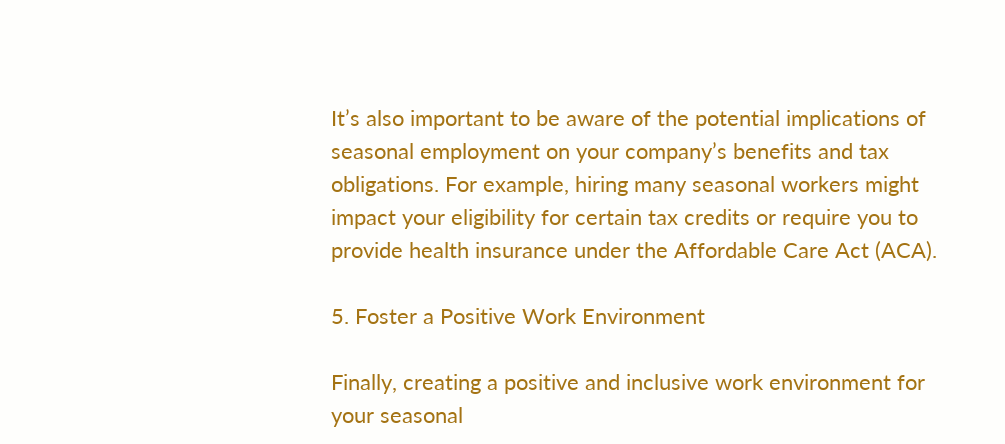It’s also important to be aware of the potential implications of seasonal employment on your company’s benefits and tax obligations. For example, hiring many seasonal workers might impact your eligibility for certain tax credits or require you to provide health insurance under the Affordable Care Act (ACA).

5. Foster a Positive Work Environment

Finally, creating a positive and inclusive work environment for your seasonal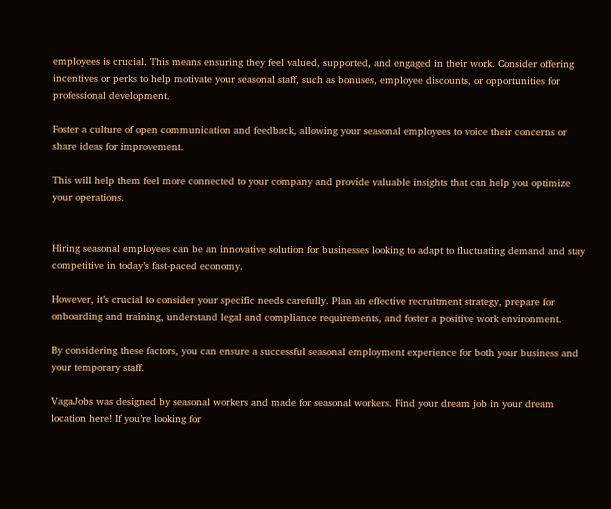employees is crucial. This means ensuring they feel valued, supported, and engaged in their work. Consider offering incentives or perks to help motivate your seasonal staff, such as bonuses, employee discounts, or opportunities for professional development.

Foster a culture of open communication and feedback, allowing your seasonal employees to voice their concerns or share ideas for improvement.

This will help them feel more connected to your company and provide valuable insights that can help you optimize your operations.


Hiring seasonal employees can be an innovative solution for businesses looking to adapt to fluctuating demand and stay competitive in today’s fast-paced economy.

However, it’s crucial to consider your specific needs carefully. Plan an effective recruitment strategy, prepare for onboarding and training, understand legal and compliance requirements, and foster a positive work environment.

By considering these factors, you can ensure a successful seasonal employment experience for both your business and your temporary staff.

VagaJobs was designed by seasonal workers and made for seasonal workers. Find your dream job in your dream location here! If you’re looking for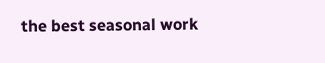the best seasonal work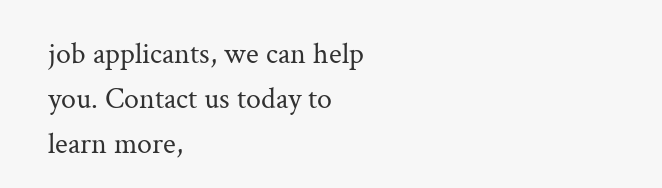job applicants, we can help you. Contact us today to learn more,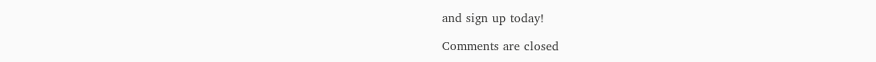and sign up today!

Comments are closed